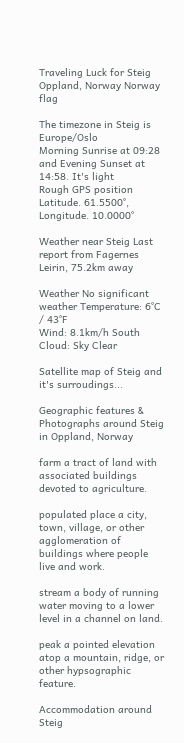Traveling Luck for Steig Oppland, Norway Norway flag

The timezone in Steig is Europe/Oslo
Morning Sunrise at 09:28 and Evening Sunset at 14:58. It's light
Rough GPS position Latitude. 61.5500°, Longitude. 10.0000°

Weather near Steig Last report from Fagernes Leirin, 75.2km away

Weather No significant weather Temperature: 6°C / 43°F
Wind: 8.1km/h South
Cloud: Sky Clear

Satellite map of Steig and it's surroudings...

Geographic features & Photographs around Steig in Oppland, Norway

farm a tract of land with associated buildings devoted to agriculture.

populated place a city, town, village, or other agglomeration of buildings where people live and work.

stream a body of running water moving to a lower level in a channel on land.

peak a pointed elevation atop a mountain, ridge, or other hypsographic feature.

Accommodation around Steig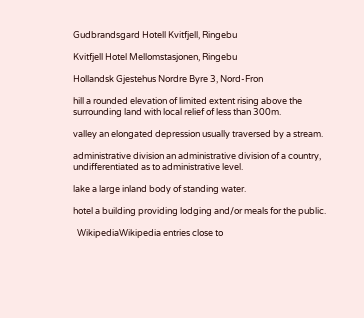Gudbrandsgard Hotell Kvitfjell, Ringebu

Kvitfjell Hotel Mellomstasjonen, Ringebu

Hollandsk Gjestehus Nordre Byre 3, Nord-Fron

hill a rounded elevation of limited extent rising above the surrounding land with local relief of less than 300m.

valley an elongated depression usually traversed by a stream.

administrative division an administrative division of a country, undifferentiated as to administrative level.

lake a large inland body of standing water.

hotel a building providing lodging and/or meals for the public.

  WikipediaWikipedia entries close to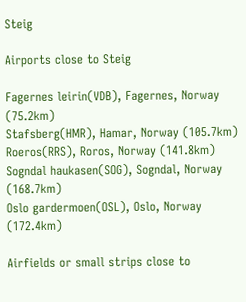Steig

Airports close to Steig

Fagernes leirin(VDB), Fagernes, Norway (75.2km)
Stafsberg(HMR), Hamar, Norway (105.7km)
Roeros(RRS), Roros, Norway (141.8km)
Sogndal haukasen(SOG), Sogndal, Norway (168.7km)
Oslo gardermoen(OSL), Oslo, Norway (172.4km)

Airfields or small strips close to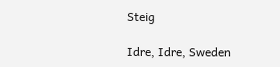Steig

Idre, Idre, Sweden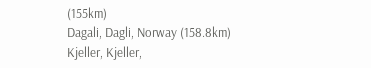(155km)
Dagali, Dagli, Norway (158.8km)
Kjeller, Kjeller,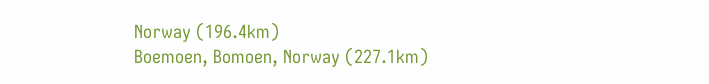Norway (196.4km)
Boemoen, Bomoen, Norway (227.1km)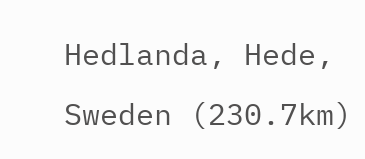Hedlanda, Hede, Sweden (230.7km)